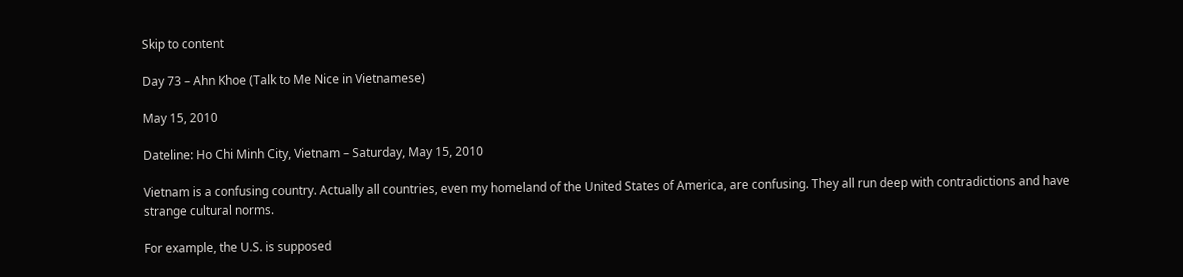Skip to content

Day 73 – Ahn Khoe (Talk to Me Nice in Vietnamese)

May 15, 2010

Dateline: Ho Chi Minh City, Vietnam – Saturday, May 15, 2010

Vietnam is a confusing country. Actually all countries, even my homeland of the United States of America, are confusing. They all run deep with contradictions and have strange cultural norms.

For example, the U.S. is supposed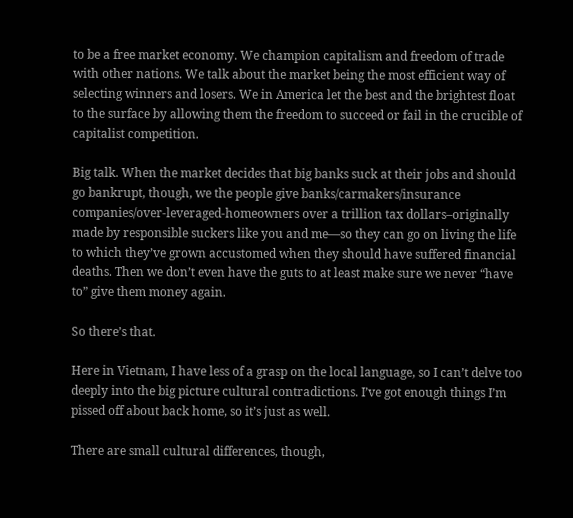to be a free market economy. We champion capitalism and freedom of trade with other nations. We talk about the market being the most efficient way of selecting winners and losers. We in America let the best and the brightest float to the surface by allowing them the freedom to succeed or fail in the crucible of capitalist competition.

Big talk. When the market decides that big banks suck at their jobs and should go bankrupt, though, we the people give banks/carmakers/insurance companies/over-leveraged-homeowners over a trillion tax dollars–originally made by responsible suckers like you and me—so they can go on living the life to which they’ve grown accustomed when they should have suffered financial deaths. Then we don’t even have the guts to at least make sure we never “have to” give them money again.

So there’s that.

Here in Vietnam, I have less of a grasp on the local language, so I can’t delve too deeply into the big picture cultural contradictions. I’ve got enough things I’m pissed off about back home, so it’s just as well.

There are small cultural differences, though,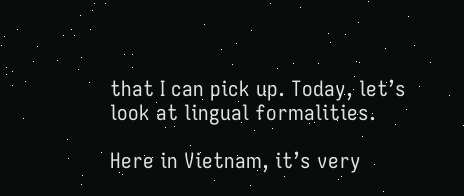that I can pick up. Today, let’s look at lingual formalities.

Here in Vietnam, it’s very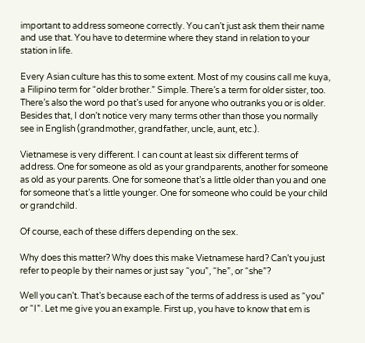important to address someone correctly. You can’t just ask them their name and use that. You have to determine where they stand in relation to your station in life.

Every Asian culture has this to some extent. Most of my cousins call me kuya, a Filipino term for “older brother.” Simple. There’s a term for older sister, too. There’s also the word po that’s used for anyone who outranks you or is older. Besides that, I don’t notice very many terms other than those you normally see in English (grandmother, grandfather, uncle, aunt, etc.).

Vietnamese is very different. I can count at least six different terms of address. One for someone as old as your grandparents, another for someone as old as your parents. One for someone that’s a little older than you and one for someone that’s a little younger. One for someone who could be your child or grandchild.

Of course, each of these differs depending on the sex.

Why does this matter? Why does this make Vietnamese hard? Can’t you just refer to people by their names or just say “you”, “he”, or “she”?

Well you can’t. That’s because each of the terms of address is used as “you” or “I”. Let me give you an example. First up, you have to know that em is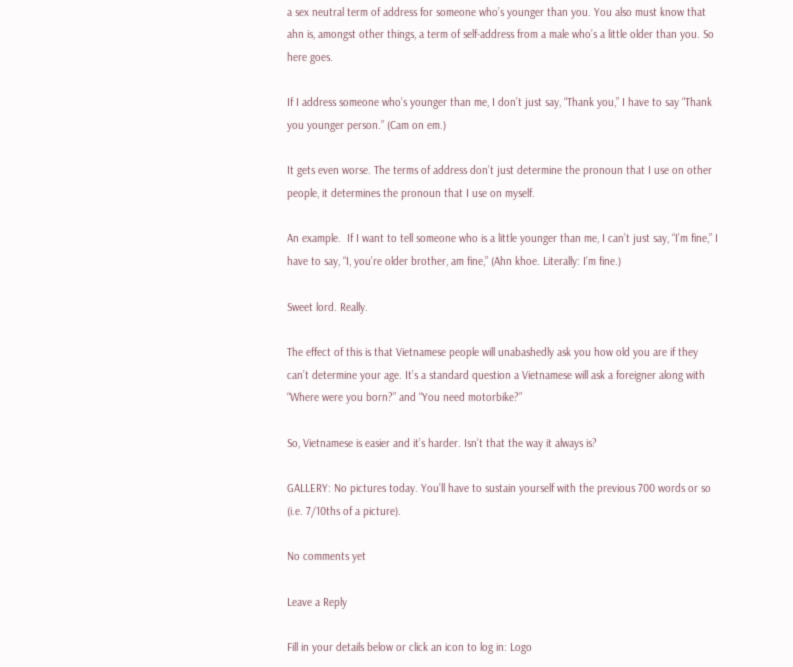a sex neutral term of address for someone who’s younger than you. You also must know that ahn is, amongst other things, a term of self-address from a male who’s a little older than you. So here goes.

If I address someone who’s younger than me, I don’t just say, “Thank you,” I have to say “Thank you younger person.” (Cam on em.)

It gets even worse. The terms of address don’t just determine the pronoun that I use on other people, it determines the pronoun that I use on myself.

An example.  If I want to tell someone who is a little younger than me, I can’t just say, “I’m fine,” I have to say, “I, you’re older brother, am fine,” (Ahn khoe. Literally: I’m fine.)

Sweet lord. Really.

The effect of this is that Vietnamese people will unabashedly ask you how old you are if they can’t determine your age. It’s a standard question a Vietnamese will ask a foreigner along with “Where were you born?” and “You need motorbike?”

So, Vietnamese is easier and it’s harder. Isn’t that the way it always is?

GALLERY: No pictures today. You’ll have to sustain yourself with the previous 700 words or so (i.e. 7/10ths of a picture).

No comments yet

Leave a Reply

Fill in your details below or click an icon to log in: Logo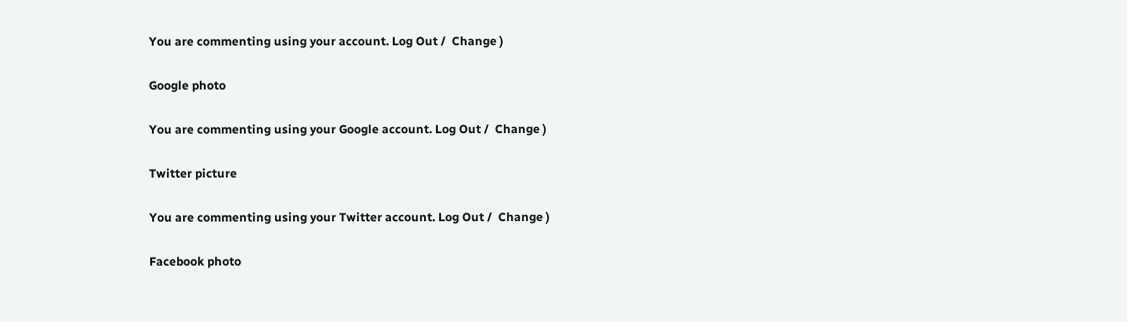You are commenting using your account. Log Out /  Change )

Google photo

You are commenting using your Google account. Log Out /  Change )

Twitter picture

You are commenting using your Twitter account. Log Out /  Change )

Facebook photo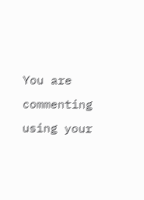You are commenting using your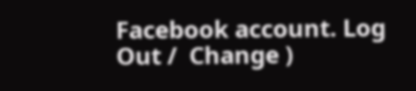Facebook account. Log Out /  Change )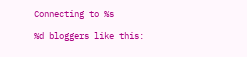Connecting to %s

%d bloggers like this: